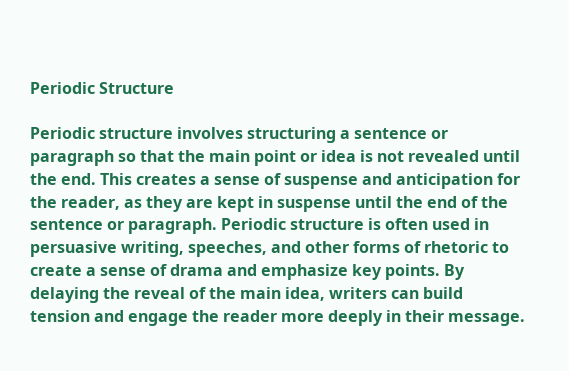Periodic Structure

Periodic structure involves structuring a sentence or paragraph so that the main point or idea is not revealed until the end. This creates a sense of suspense and anticipation for the reader, as they are kept in suspense until the end of the sentence or paragraph. Periodic structure is often used in persuasive writing, speeches, and other forms of rhetoric to create a sense of drama and emphasize key points. By delaying the reveal of the main idea, writers can build tension and engage the reader more deeply in their message.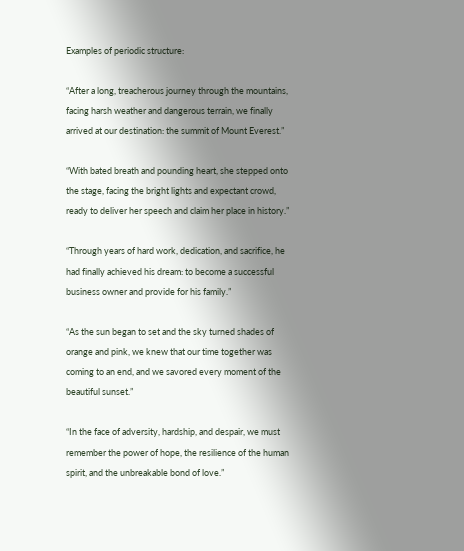Examples of periodic structure:

“After a long, treacherous journey through the mountains, facing harsh weather and dangerous terrain, we finally arrived at our destination: the summit of Mount Everest.”

“With bated breath and pounding heart, she stepped onto the stage, facing the bright lights and expectant crowd, ready to deliver her speech and claim her place in history.”

“Through years of hard work, dedication, and sacrifice, he had finally achieved his dream: to become a successful business owner and provide for his family.”

“As the sun began to set and the sky turned shades of orange and pink, we knew that our time together was coming to an end, and we savored every moment of the beautiful sunset.”

“In the face of adversity, hardship, and despair, we must remember the power of hope, the resilience of the human spirit, and the unbreakable bond of love.”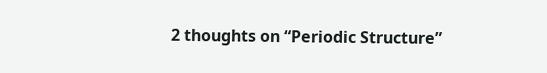2 thoughts on “Periodic Structure”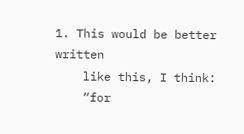1. This would be better written
    like this, I think:
    “for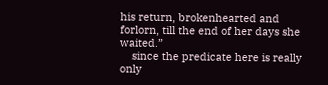his return, brokenhearted and forlorn, till the end of her days she waited.”
    since the predicate here is really only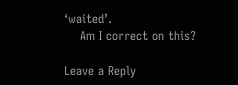‘waited’.
    Am I correct on this?

Leave a Reply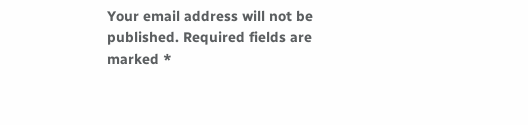Your email address will not be published. Required fields are marked *